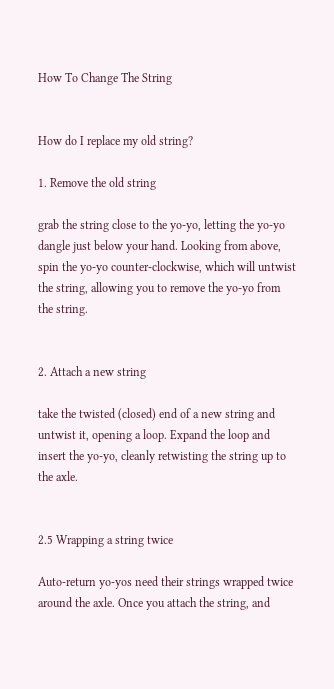How To Change The String


How do I replace my old string?

1. Remove the old string

grab the string close to the yo-yo, letting the yo-yo dangle just below your hand. Looking from above, spin the yo-yo counter-clockwise, which will untwist the string, allowing you to remove the yo-yo from the string.


2. Attach a new string

take the twisted (closed) end of a new string and untwist it, opening a loop. Expand the loop and insert the yo-yo, cleanly retwisting the string up to the axle.


2.5 Wrapping a string twice

Auto-return yo-yos need their strings wrapped twice around the axle. Once you attach the string, and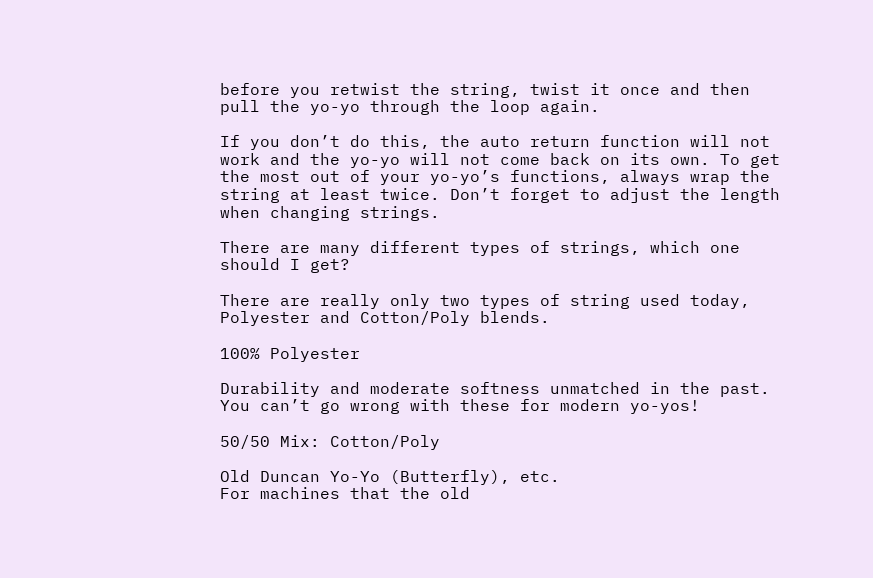before you retwist the string, twist it once and then pull the yo-yo through the loop again.

If you don’t do this, the auto return function will not work and the yo-yo will not come back on its own. To get the most out of your yo-yo’s functions, always wrap the string at least twice. Don’t forget to adjust the length when changing strings.

There are many different types of strings, which one should I get?

There are really only two types of string used today, Polyester and Cotton/Poly blends.

100% Polyester

Durability and moderate softness unmatched in the past.
You can’t go wrong with these for modern yo-yos!

50/50 Mix: Cotton/Poly

Old Duncan Yo-Yo (Butterfly), etc.
For machines that the old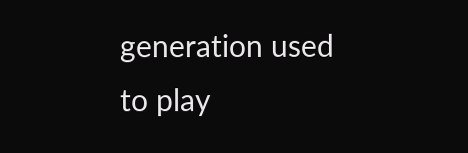generation used to play